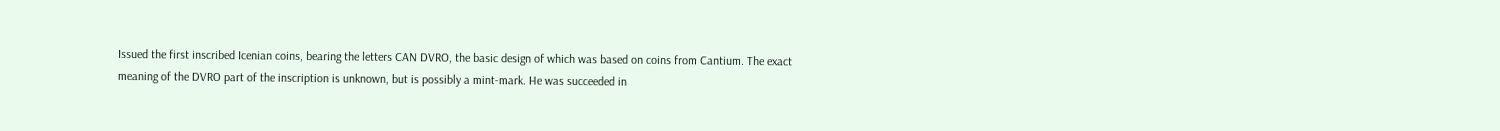Issued the first inscribed Icenian coins, bearing the letters CAN DVRO, the basic design of which was based on coins from Cantium. The exact meaning of the DVRO part of the inscription is unknown, but is possibly a mint-mark. He was succeeded in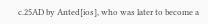c.25AD by Anted[ios], who was later to become a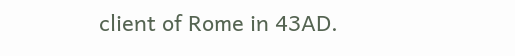client of Rome in 43AD.